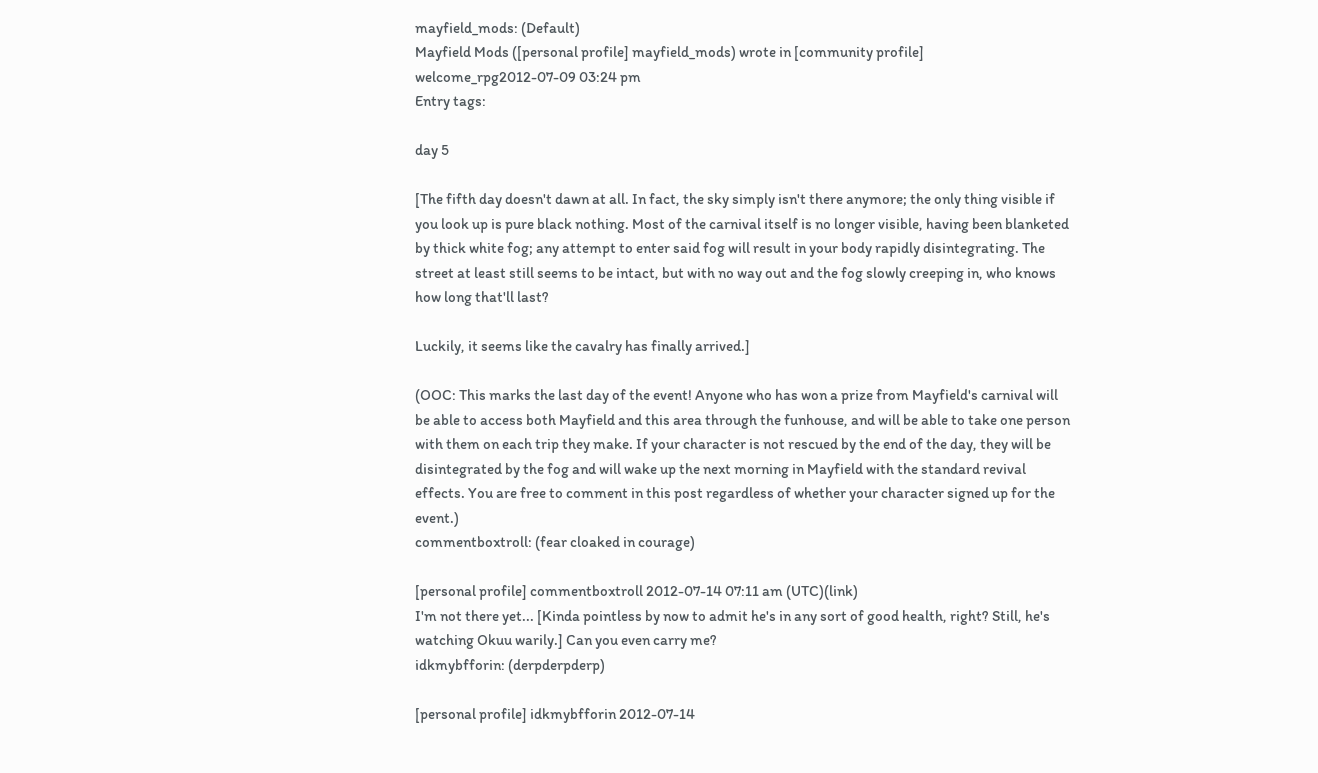mayfield_mods: (Default)
Mayfield Mods ([personal profile] mayfield_mods) wrote in [community profile] welcome_rpg2012-07-09 03:24 pm
Entry tags:

day 5

[The fifth day doesn't dawn at all. In fact, the sky simply isn't there anymore; the only thing visible if you look up is pure black nothing. Most of the carnival itself is no longer visible, having been blanketed by thick white fog; any attempt to enter said fog will result in your body rapidly disintegrating. The street at least still seems to be intact, but with no way out and the fog slowly creeping in, who knows how long that'll last?

Luckily, it seems like the cavalry has finally arrived.]

(OOC: This marks the last day of the event! Anyone who has won a prize from Mayfield's carnival will be able to access both Mayfield and this area through the funhouse, and will be able to take one person with them on each trip they make. If your character is not rescued by the end of the day, they will be disintegrated by the fog and will wake up the next morning in Mayfield with the standard revival effects. You are free to comment in this post regardless of whether your character signed up for the event.)
commentboxtroll: (fear cloaked in courage)

[personal profile] commentboxtroll 2012-07-14 07:11 am (UTC)(link)
I'm not there yet... [Kinda pointless by now to admit he's in any sort of good health, right? Still, he's watching Okuu warily.] Can you even carry me?
idkmybfforin: (derpderpderp)

[personal profile] idkmybfforin 2012-07-14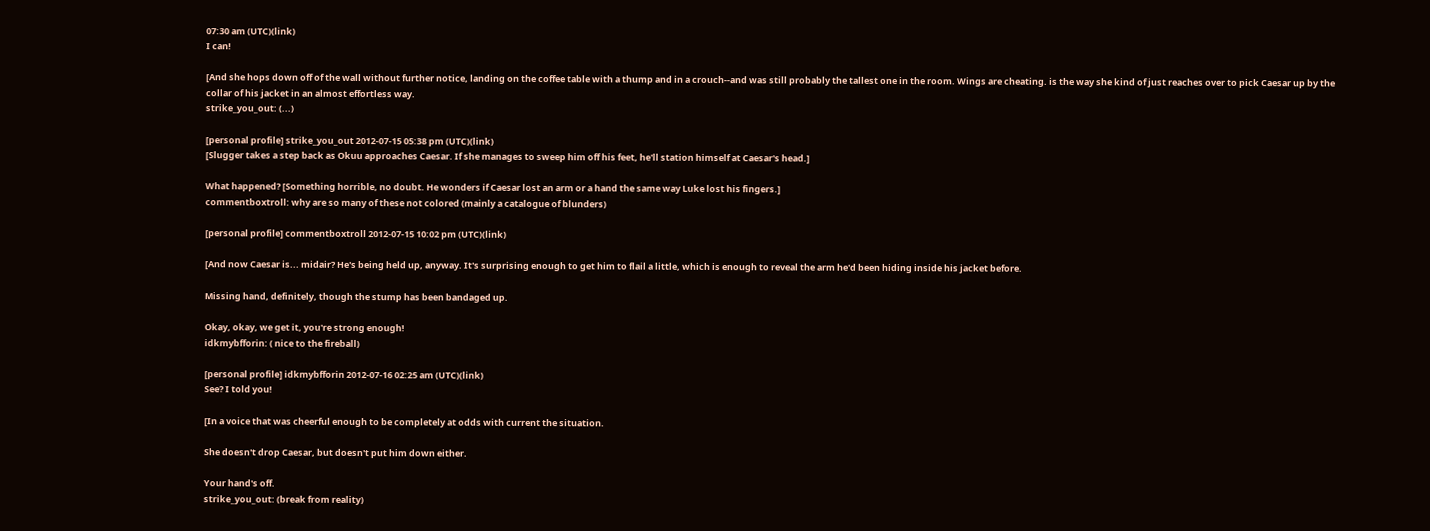07:30 am (UTC)(link)
I can!

[And she hops down off of the wall without further notice, landing on the coffee table with a thump and in a crouch--and was still probably the tallest one in the room. Wings are cheating. is the way she kind of just reaches over to pick Caesar up by the collar of his jacket in an almost effortless way.
strike_you_out: (...)

[personal profile] strike_you_out 2012-07-15 05:38 pm (UTC)(link)
[Slugger takes a step back as Okuu approaches Caesar. If she manages to sweep him off his feet, he'll station himself at Caesar's head.]

What happened? [Something horrible, no doubt. He wonders if Caesar lost an arm or a hand the same way Luke lost his fingers.]
commentboxtroll: why are so many of these not colored (mainly a catalogue of blunders)

[personal profile] commentboxtroll 2012-07-15 10:02 pm (UTC)(link)

[And now Caesar is... midair? He's being held up, anyway. It's surprising enough to get him to flail a little, which is enough to reveal the arm he'd been hiding inside his jacket before.

Missing hand, definitely, though the stump has been bandaged up.

Okay, okay, we get it, you're strong enough!
idkmybfforin: ( nice to the fireball)

[personal profile] idkmybfforin 2012-07-16 02:25 am (UTC)(link)
See? I told you!

[In a voice that was cheerful enough to be completely at odds with current the situation.

She doesn't drop Caesar, but doesn't put him down either.

Your hand's off.
strike_you_out: (break from reality)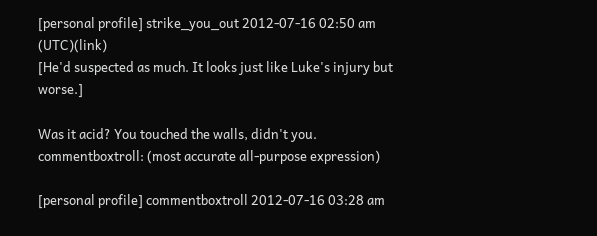[personal profile] strike_you_out 2012-07-16 02:50 am (UTC)(link)
[He'd suspected as much. It looks just like Luke's injury but worse.]

Was it acid? You touched the walls, didn't you.
commentboxtroll: (most accurate all-purpose expression)

[personal profile] commentboxtroll 2012-07-16 03:28 am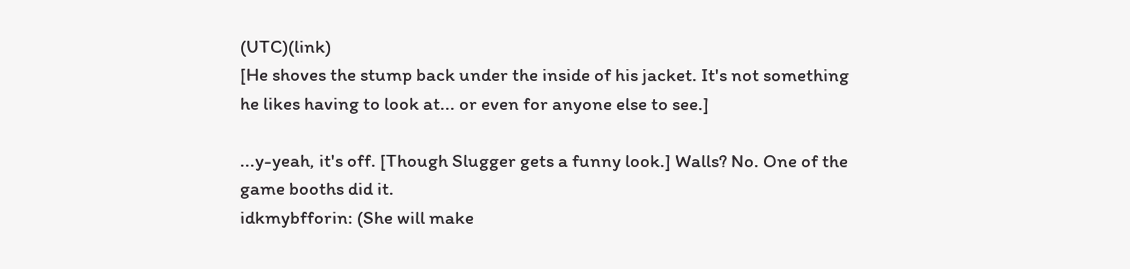(UTC)(link)
[He shoves the stump back under the inside of his jacket. It's not something he likes having to look at... or even for anyone else to see.]

...y-yeah, it's off. [Though Slugger gets a funny look.] Walls? No. One of the game booths did it.
idkmybfforin: (She will make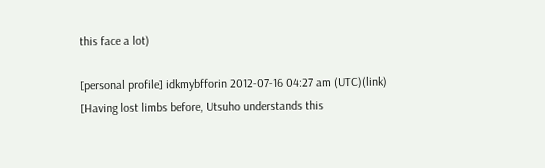this face a lot)

[personal profile] idkmybfforin 2012-07-16 04:27 am (UTC)(link)
[Having lost limbs before, Utsuho understands this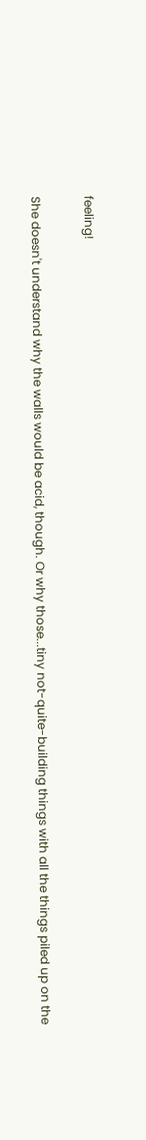feeling!

She doesn't understand why the walls would be acid, though. Or why those...tiny not-quite-building things with all the things piled up on the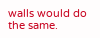walls would do the same.